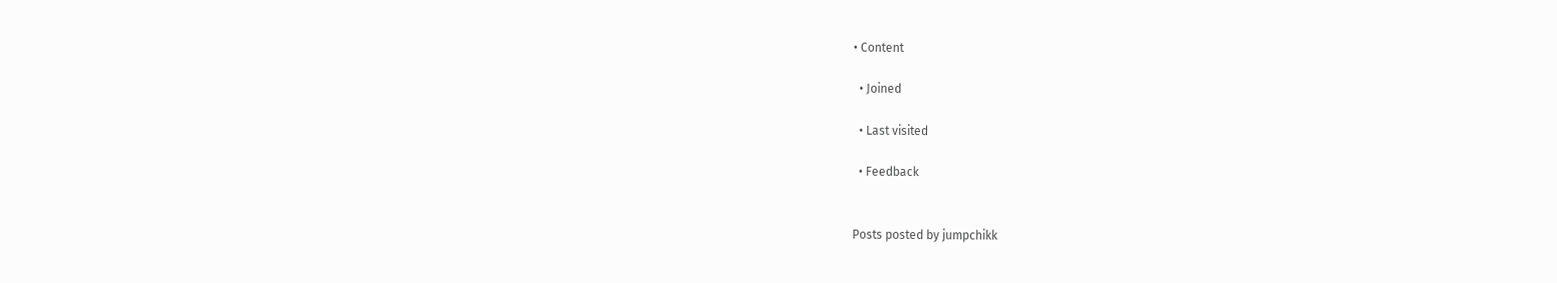• Content

  • Joined

  • Last visited

  • Feedback


Posts posted by jumpchikk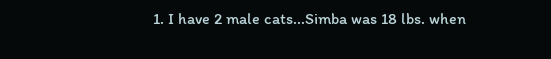1. I have 2 male cats...Simba was 18 lbs. when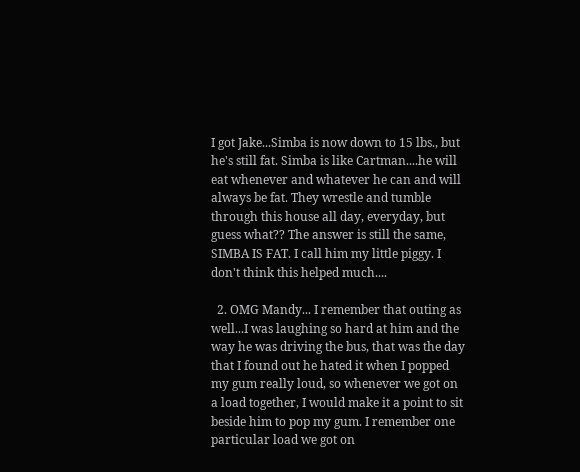I got Jake...Simba is now down to 15 lbs., but he's still fat. Simba is like Cartman....he will eat whenever and whatever he can and will always be fat. They wrestle and tumble through this house all day, everyday, but guess what?? The answer is still the same, SIMBA IS FAT. I call him my little piggy. I don't think this helped much....

  2. OMG Mandy... I remember that outing as well...I was laughing so hard at him and the way he was driving the bus, that was the day that I found out he hated it when I popped my gum really loud, so whenever we got on a load together, I would make it a point to sit beside him to pop my gum. I remember one particular load we got on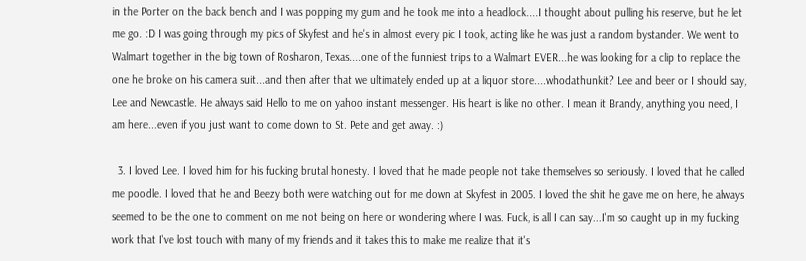in the Porter on the back bench and I was popping my gum and he took me into a headlock....I thought about pulling his reserve, but he let me go. :D I was going through my pics of Skyfest and he's in almost every pic I took, acting like he was just a random bystander. We went to Walmart together in the big town of Rosharon, Texas....one of the funniest trips to a Walmart EVER...he was looking for a clip to replace the one he broke on his camera suit...and then after that we ultimately ended up at a liquor store....whodathunkit? Lee and beer or I should say, Lee and Newcastle. He always said Hello to me on yahoo instant messenger. His heart is like no other. I mean it Brandy, anything you need, I am here...even if you just want to come down to St. Pete and get away. :)

  3. I loved Lee. I loved him for his fucking brutal honesty. I loved that he made people not take themselves so seriously. I loved that he called me poodle. I loved that he and Beezy both were watching out for me down at Skyfest in 2005. I loved the shit he gave me on here, he always seemed to be the one to comment on me not being on here or wondering where I was. Fuck, is all I can say...I'm so caught up in my fucking work that I've lost touch with many of my friends and it takes this to make me realize that it's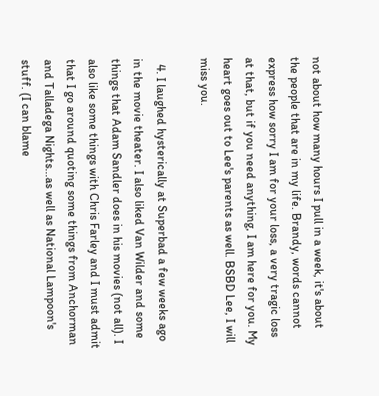not about how many hours I pull in a week, it's about the people that are in my life. Brandy, words cannot express how sorry I am for your loss, a very tragic loss at that, but if you need anything, I am here for you. My heart goes out to Lee's parents as well. BSBD Lee, I will miss you.

  4. I laughed hysterically at Superbad a few weeks ago in the movie theater. I also liked Van Wilder and some things that Adam Sandler does in his movies (not all). I also like some things with Chris Farley and I must admit that I go around quoting some things from Anchorman and Talladega Nights...as well as National Lampoon's stuff. (I can blame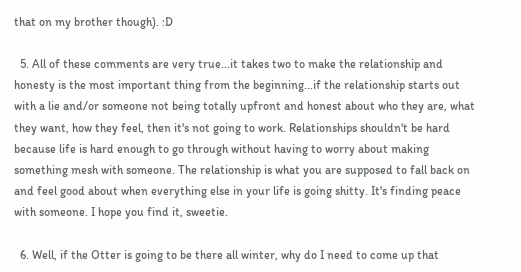that on my brother though). :D

  5. All of these comments are very true...it takes two to make the relationship and honesty is the most important thing from the beginning...if the relationship starts out with a lie and/or someone not being totally upfront and honest about who they are, what they want, how they feel, then it's not going to work. Relationships shouldn't be hard because life is hard enough to go through without having to worry about making something mesh with someone. The relationship is what you are supposed to fall back on and feel good about when everything else in your life is going shitty. It's finding peace with someone. I hope you find it, sweetie.

  6. Well, if the Otter is going to be there all winter, why do I need to come up that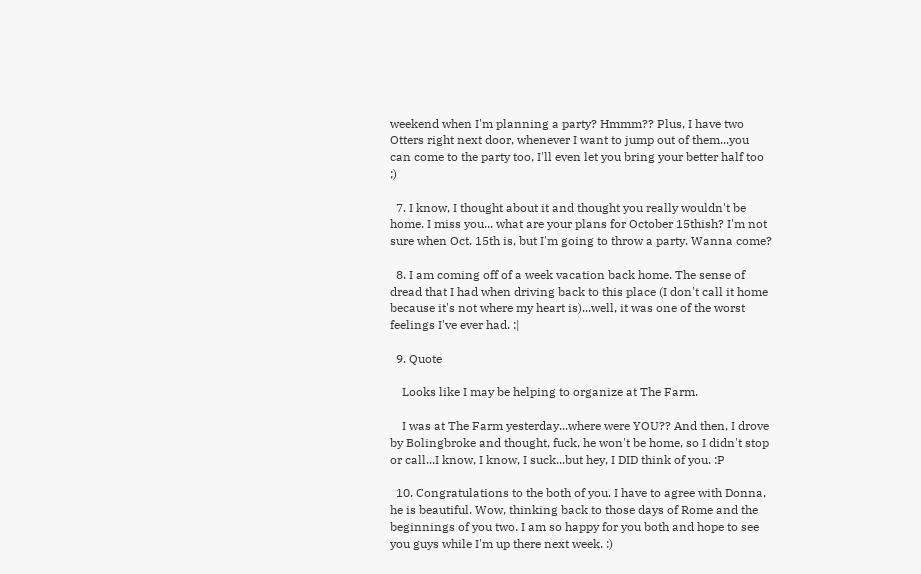weekend when I'm planning a party? Hmmm?? Plus, I have two Otters right next door, whenever I want to jump out of them...you can come to the party too, I'll even let you bring your better half too ;)

  7. I know, I thought about it and thought you really wouldn't be home. I miss you... what are your plans for October 15thish? I'm not sure when Oct. 15th is, but I'm going to throw a party. Wanna come?

  8. I am coming off of a week vacation back home. The sense of dread that I had when driving back to this place (I don't call it home because it's not where my heart is)...well, it was one of the worst feelings I've ever had. :|

  9. Quote

    Looks like I may be helping to organize at The Farm.

    I was at The Farm yesterday...where were YOU?? And then, I drove by Bolingbroke and thought, fuck, he won't be home, so I didn't stop or call...I know, I know, I suck...but hey, I DID think of you. :P

  10. Congratulations to the both of you. I have to agree with Donna, he is beautiful. Wow, thinking back to those days of Rome and the beginnings of you two. I am so happy for you both and hope to see you guys while I'm up there next week. :)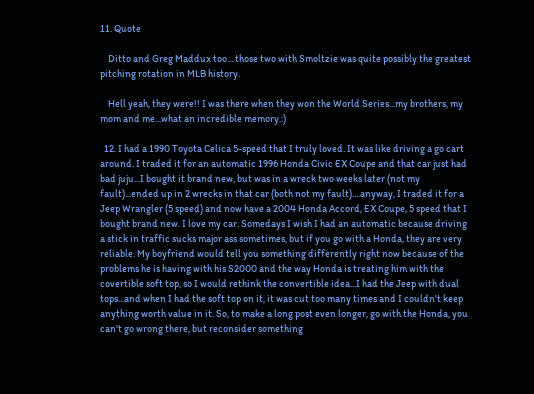11. Quote

    Ditto and Greg Maddux too... those two with Smoltzie was quite possibly the greatest pitching rotation in MLB history.

    Hell yeah, they were!! I was there when they won the World Series...my brothers, my mom and me...what an incredible memory.:)

  12. I had a 1990 Toyota Celica 5-speed that I truly loved. It was like driving a go cart around. I traded it for an automatic 1996 Honda Civic EX Coupe and that car just had bad juju...I bought it brand new, but was in a wreck two weeks later (not my fault)...ended up in 2 wrecks in that car (both not my fault)....anyway, I traded it for a Jeep Wrangler (5 speed) and now have a 2004 Honda Accord, EX Coupe, 5 speed that I bought brand new. I love my car. Somedays I wish I had an automatic because driving a stick in traffic sucks major ass sometimes, but if you go with a Honda, they are very reliable. My boyfriend would tell you something differently right now because of the problems he is having with his S2000 and the way Honda is treating him with the covertible soft top, so I would rethink the convertible idea...I had the Jeep with dual tops...and when I had the soft top on it, it was cut too many times and I couldn't keep anything worth value in it. So, to make a long post even longer, go with the Honda, you can't go wrong there, but reconsider something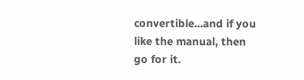convertible...and if you like the manual, then go for it.